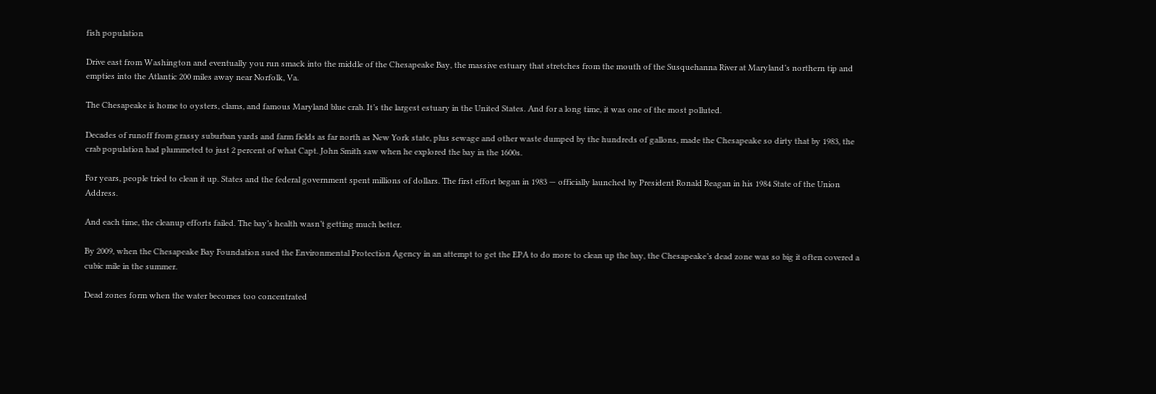fish population

Drive east from Washington and eventually you run smack into the middle of the Chesapeake Bay, the massive estuary that stretches from the mouth of the Susquehanna River at Maryland’s northern tip and empties into the Atlantic 200 miles away near Norfolk, Va.

The Chesapeake is home to oysters, clams, and famous Maryland blue crab. It’s the largest estuary in the United States. And for a long time, it was one of the most polluted.

Decades of runoff from grassy suburban yards and farm fields as far north as New York state, plus sewage and other waste dumped by the hundreds of gallons, made the Chesapeake so dirty that by 1983, the crab population had plummeted to just 2 percent of what Capt. John Smith saw when he explored the bay in the 1600s.

For years, people tried to clean it up. States and the federal government spent millions of dollars. The first effort began in 1983 — officially launched by President Ronald Reagan in his 1984 State of the Union Address.

And each time, the cleanup efforts failed. The bay’s health wasn’t getting much better.

By 2009, when the Chesapeake Bay Foundation sued the Environmental Protection Agency in an attempt to get the EPA to do more to clean up the bay, the Chesapeake’s dead zone was so big it often covered a cubic mile in the summer.

Dead zones form when the water becomes too concentrated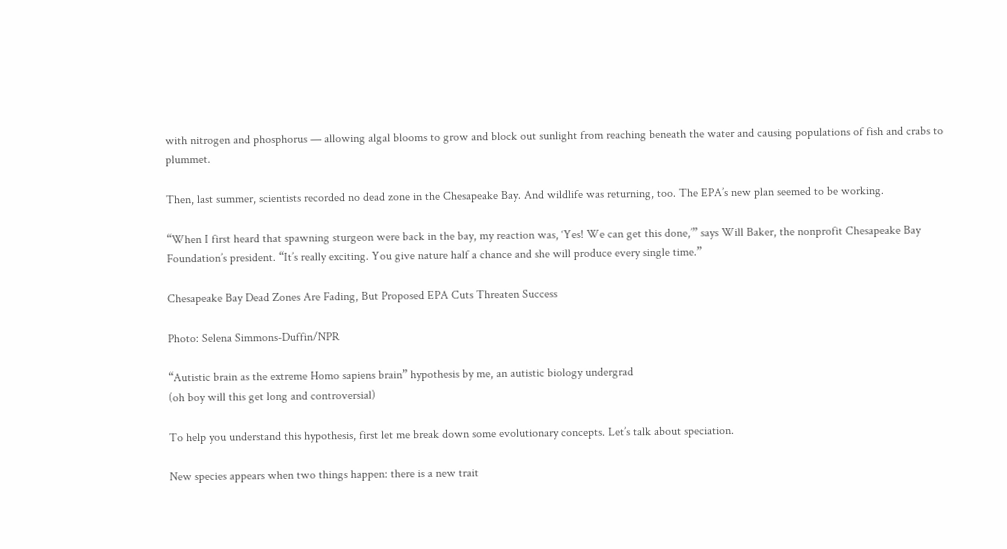with nitrogen and phosphorus — allowing algal blooms to grow and block out sunlight from reaching beneath the water and causing populations of fish and crabs to plummet.

Then, last summer, scientists recorded no dead zone in the Chesapeake Bay. And wildlife was returning, too. The EPA’s new plan seemed to be working.

“When I first heard that spawning sturgeon were back in the bay, my reaction was, ‘Yes! We can get this done,’” says Will Baker, the nonprofit Chesapeake Bay Foundation’s president. “It’s really exciting. You give nature half a chance and she will produce every single time.”

Chesapeake Bay Dead Zones Are Fading, But Proposed EPA Cuts Threaten Success

Photo: Selena Simmons-Duffin/NPR

“Autistic brain as the extreme Homo sapiens brain” hypothesis by me, an autistic biology undergrad
(oh boy will this get long and controversial)

To help you understand this hypothesis, first let me break down some evolutionary concepts. Let’s talk about speciation.

New species appears when two things happen: there is a new trait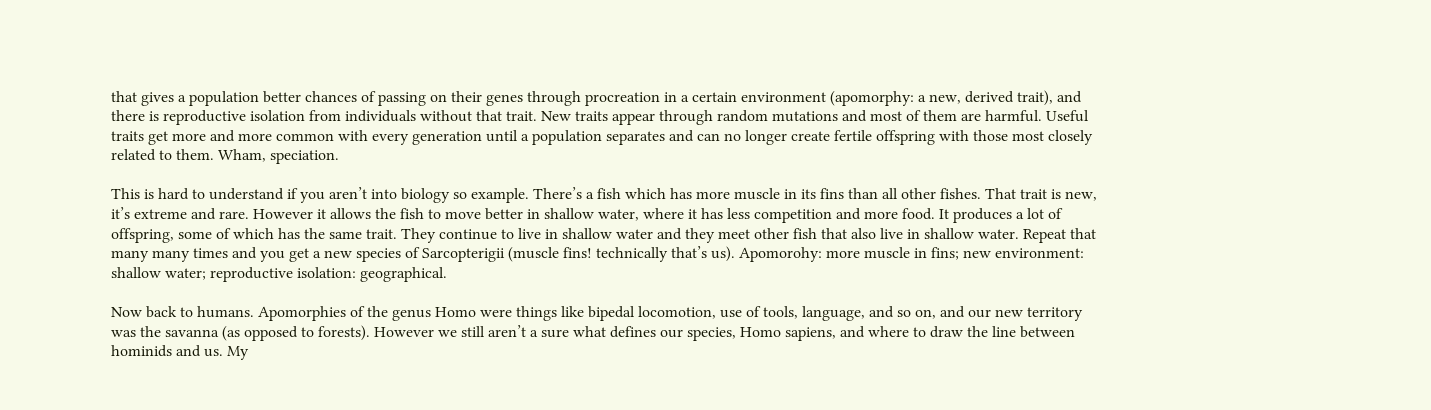that gives a population better chances of passing on their genes through procreation in a certain environment (apomorphy: a new, derived trait), and there is reproductive isolation from individuals without that trait. New traits appear through random mutations and most of them are harmful. Useful traits get more and more common with every generation until a population separates and can no longer create fertile offspring with those most closely related to them. Wham, speciation.

This is hard to understand if you aren’t into biology so example. There’s a fish which has more muscle in its fins than all other fishes. That trait is new, it’s extreme and rare. However it allows the fish to move better in shallow water, where it has less competition and more food. It produces a lot of offspring, some of which has the same trait. They continue to live in shallow water and they meet other fish that also live in shallow water. Repeat that many many times and you get a new species of Sarcopterigii (muscle fins! technically that’s us). Apomorohy: more muscle in fins; new environment: shallow water; reproductive isolation: geographical.

Now back to humans. Apomorphies of the genus Homo were things like bipedal locomotion, use of tools, language, and so on, and our new territory was the savanna (as opposed to forests). However we still aren’t a sure what defines our species, Homo sapiens, and where to draw the line between hominids and us. My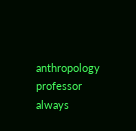anthropology professor always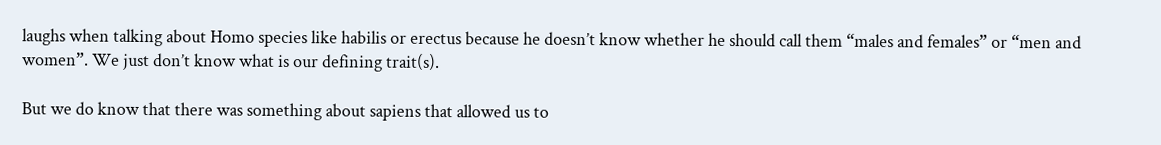laughs when talking about Homo species like habilis or erectus because he doesn’t know whether he should call them “males and females” or “men and women”. We just don’t know what is our defining trait(s).

But we do know that there was something about sapiens that allowed us to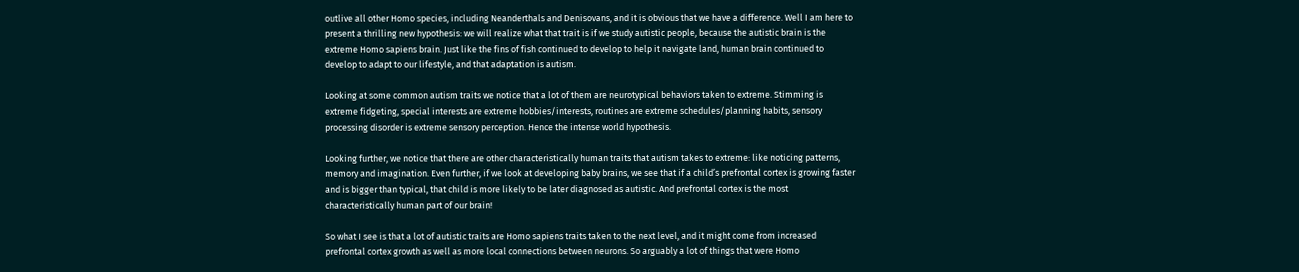outlive all other Homo species, including Neanderthals and Denisovans, and it is obvious that we have a difference. Well I am here to present a thrilling new hypothesis: we will realize what that trait is if we study autistic people, because the autistic brain is the extreme Homo sapiens brain. Just like the fins of fish continued to develop to help it navigate land, human brain continued to develop to adapt to our lifestyle, and that adaptation is autism.

Looking at some common autism traits we notice that a lot of them are neurotypical behaviors taken to extreme. Stimming is extreme fidgeting, special interests are extreme hobbies/interests, routines are extreme schedules/planning habits, sensory processing disorder is extreme sensory perception. Hence the intense world hypothesis.

Looking further, we notice that there are other characteristically human traits that autism takes to extreme: like noticing patterns, memory and imagination. Even further, if we look at developing baby brains, we see that if a child’s prefrontal cortex is growing faster and is bigger than typical, that child is more likely to be later diagnosed as autistic. And prefrontal cortex is the most characteristically human part of our brain!

So what I see is that a lot of autistic traits are Homo sapiens traits taken to the next level, and it might come from increased prefrontal cortex growth as well as more local connections between neurons. So arguably a lot of things that were Homo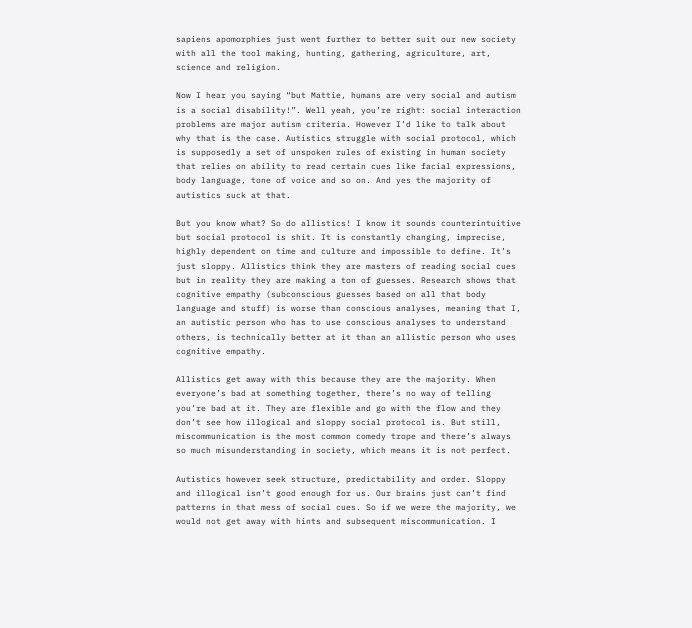sapiens apomorphies just went further to better suit our new society with all the tool making, hunting, gathering, agriculture, art, science and religion.

Now I hear you saying “but Mattie, humans are very social and autism is a social disability!”. Well yeah, you’re right: social interaction problems are major autism criteria. However I’d like to talk about why that is the case. Autistics struggle with social protocol, which is supposedly a set of unspoken rules of existing in human society that relies on ability to read certain cues like facial expressions, body language, tone of voice and so on. And yes the majority of autistics suck at that.

But you know what? So do allistics! I know it sounds counterintuitive but social protocol is shit. It is constantly changing, imprecise, highly dependent on time and culture and impossible to define. It’s just sloppy. Allistics think they are masters of reading social cues but in reality they are making a ton of guesses. Research shows that cognitive empathy (subconscious guesses based on all that body language and stuff) is worse than conscious analyses, meaning that I, an autistic person who has to use conscious analyses to understand others, is technically better at it than an allistic person who uses cognitive empathy.

Allistics get away with this because they are the majority. When everyone’s bad at something together, there’s no way of telling you’re bad at it. They are flexible and go with the flow and they don’t see how illogical and sloppy social protocol is. But still, miscommunication is the most common comedy trope and there’s always so much misunderstanding in society, which means it is not perfect.

Autistics however seek structure, predictability and order. Sloppy and illogical isn’t good enough for us. Our brains just can’t find patterns in that mess of social cues. So if we were the majority, we would not get away with hints and subsequent miscommunication. I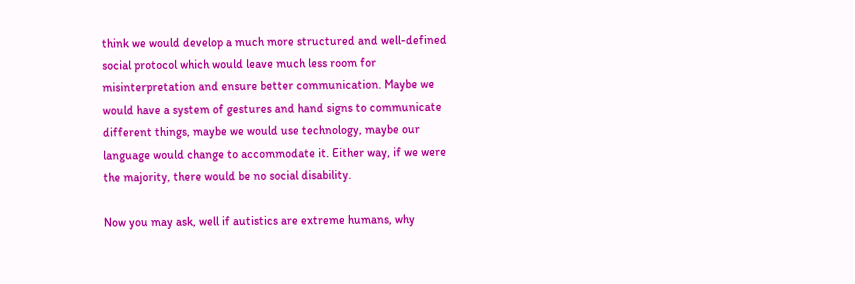think we would develop a much more structured and well-defined social protocol which would leave much less room for misinterpretation and ensure better communication. Maybe we would have a system of gestures and hand signs to communicate different things, maybe we would use technology, maybe our language would change to accommodate it. Either way, if we were the majority, there would be no social disability.

Now you may ask, well if autistics are extreme humans, why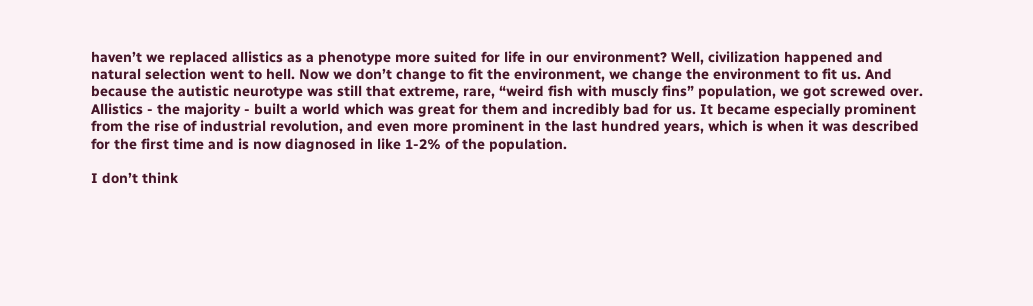haven’t we replaced allistics as a phenotype more suited for life in our environment? Well, civilization happened and natural selection went to hell. Now we don’t change to fit the environment, we change the environment to fit us. And because the autistic neurotype was still that extreme, rare, “weird fish with muscly fins” population, we got screwed over. Allistics - the majority - built a world which was great for them and incredibly bad for us. It became especially prominent from the rise of industrial revolution, and even more prominent in the last hundred years, which is when it was described for the first time and is now diagnosed in like 1-2% of the population.

I don’t think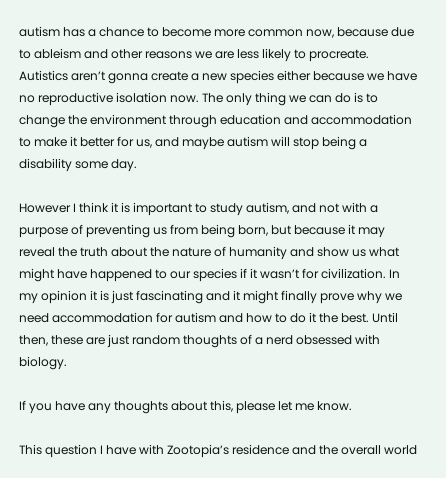autism has a chance to become more common now, because due to ableism and other reasons we are less likely to procreate. Autistics aren’t gonna create a new species either because we have no reproductive isolation now. The only thing we can do is to change the environment through education and accommodation to make it better for us, and maybe autism will stop being a disability some day.

However I think it is important to study autism, and not with a purpose of preventing us from being born, but because it may reveal the truth about the nature of humanity and show us what might have happened to our species if it wasn’t for civilization. In my opinion it is just fascinating and it might finally prove why we need accommodation for autism and how to do it the best. Until then, these are just random thoughts of a nerd obsessed with biology.

If you have any thoughts about this, please let me know.

This question I have with Zootopia’s residence and the overall world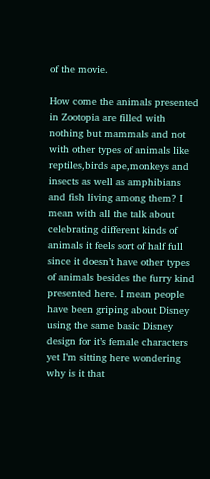of the movie.

How come the animals presented in Zootopia are filled with nothing but mammals and not with other types of animals like reptiles,birds ape,monkeys and insects as well as amphibians and fish living among them? I mean with all the talk about celebrating different kinds of animals it feels sort of half full since it doesn’t have other types of animals besides the furry kind presented here. I mean people have been griping about Disney using the same basic Disney design for it’s female characters yet I’m sitting here wondering why is it that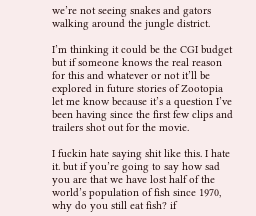we’re not seeing snakes and gators walking around the jungle district.

I’m thinking it could be the CGI budget but if someone knows the real reason for this and whatever or not it’ll be explored in future stories of Zootopia let me know because it’s a question I’ve been having since the first few clips and trailers shot out for the movie.

I fuckin hate saying shit like this. I hate it. but if you’re going to say how sad you are that we have lost half of the world’s population of fish since 1970, why do you still eat fish? if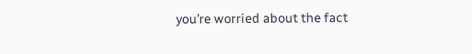you’re worried about the fact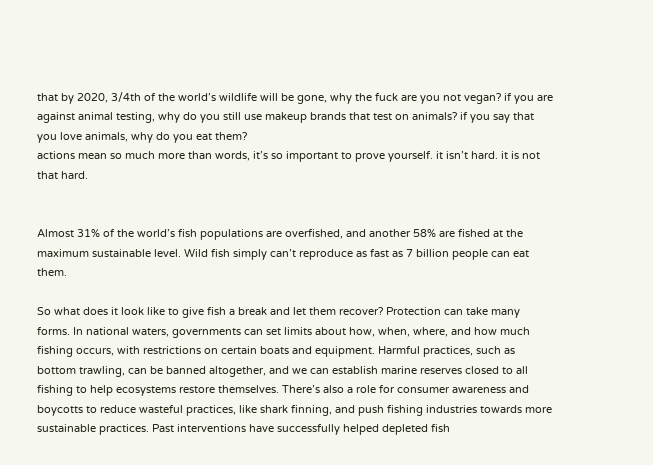that by 2020, 3/4th of the world’s wildlife will be gone, why the fuck are you not vegan? if you are against animal testing, why do you still use makeup brands that test on animals? if you say that you love animals, why do you eat them?
actions mean so much more than words, it’s so important to prove yourself. it isn’t hard. it is not that hard.


Almost 31% of the world’s fish populations are overfished, and another 58% are fished at the maximum sustainable level. Wild fish simply can’t reproduce as fast as 7 billion people can eat them.

So what does it look like to give fish a break and let them recover? Protection can take many forms. In national waters, governments can set limits about how, when, where, and how much fishing occurs, with restrictions on certain boats and equipment. Harmful practices, such as bottom trawling, can be banned altogether, and we can establish marine reserves closed to all fishing to help ecosystems restore themselves. There’s also a role for consumer awareness and boycotts to reduce wasteful practices, like shark finning, and push fishing industries towards more sustainable practices. Past interventions have successfully helped depleted fish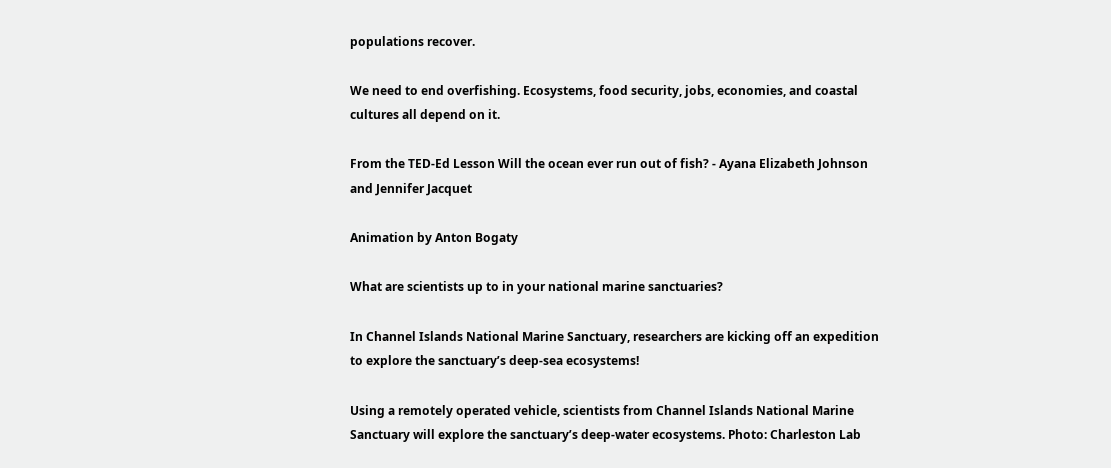populations recover.

We need to end overfishing. Ecosystems, food security, jobs, economies, and coastal cultures all depend on it.

From the TED-Ed Lesson Will the ocean ever run out of fish? - Ayana Elizabeth Johnson and Jennifer Jacquet

Animation by Anton Bogaty

What are scientists up to in your national marine sanctuaries?

In Channel Islands National Marine Sanctuary, researchers are kicking off an expedition to explore the sanctuary’s deep-sea ecosystems!

Using a remotely operated vehicle, scientists from Channel Islands National Marine Sanctuary will explore the sanctuary’s deep-water ecosystems. Photo: Charleston Lab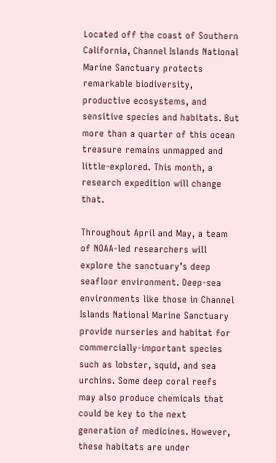Located off the coast of Southern California, Channel Islands National Marine Sanctuary protects remarkable biodiversity, productive ecosystems, and sensitive species and habitats. But more than a quarter of this ocean treasure remains unmapped and little-explored. This month, a research expedition will change that.

Throughout April and May, a team of NOAA-led researchers will explore the sanctuary’s deep seafloor environment. Deep-sea environments like those in Channel Islands National Marine Sanctuary provide nurseries and habitat for commercially-important species such as lobster, squid, and sea urchins. Some deep coral reefs may also produce chemicals that could be key to the next generation of medicines. However, these habitats are under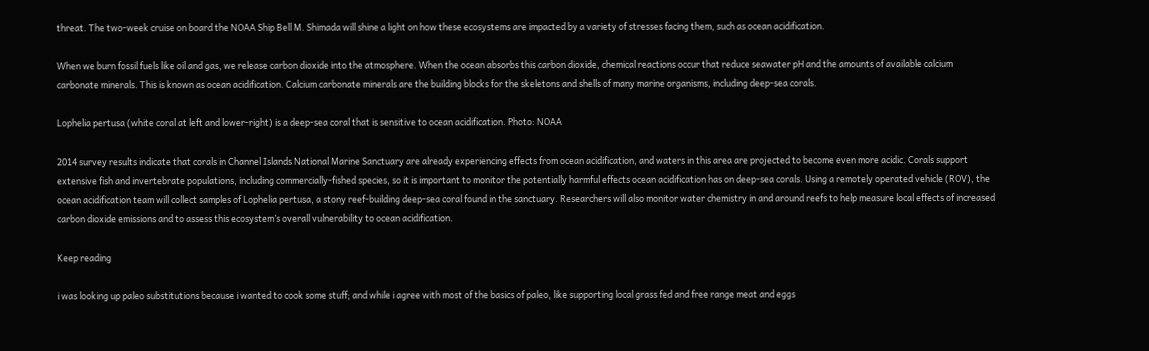threat. The two-week cruise on board the NOAA Ship Bell M. Shimada will shine a light on how these ecosystems are impacted by a variety of stresses facing them, such as ocean acidification.

When we burn fossil fuels like oil and gas, we release carbon dioxide into the atmosphere. When the ocean absorbs this carbon dioxide, chemical reactions occur that reduce seawater pH and the amounts of available calcium carbonate minerals. This is known as ocean acidification. Calcium carbonate minerals are the building blocks for the skeletons and shells of many marine organisms, including deep-sea corals.

Lophelia pertusa (white coral at left and lower-right) is a deep-sea coral that is sensitive to ocean acidification. Photo: NOAA

2014 survey results indicate that corals in Channel Islands National Marine Sanctuary are already experiencing effects from ocean acidification, and waters in this area are projected to become even more acidic. Corals support extensive fish and invertebrate populations, including commercially-fished species, so it is important to monitor the potentially harmful effects ocean acidification has on deep-sea corals. Using a remotely operated vehicle (ROV), the ocean acidification team will collect samples of Lophelia pertusa, a stony reef-building deep-sea coral found in the sanctuary. Researchers will also monitor water chemistry in and around reefs to help measure local effects of increased carbon dioxide emissions and to assess this ecosystem’s overall vulnerability to ocean acidification.

Keep reading

i was looking up paleo substitutions because i wanted to cook some stuff; and while i agree with most of the basics of paleo, like supporting local grass fed and free range meat and eggs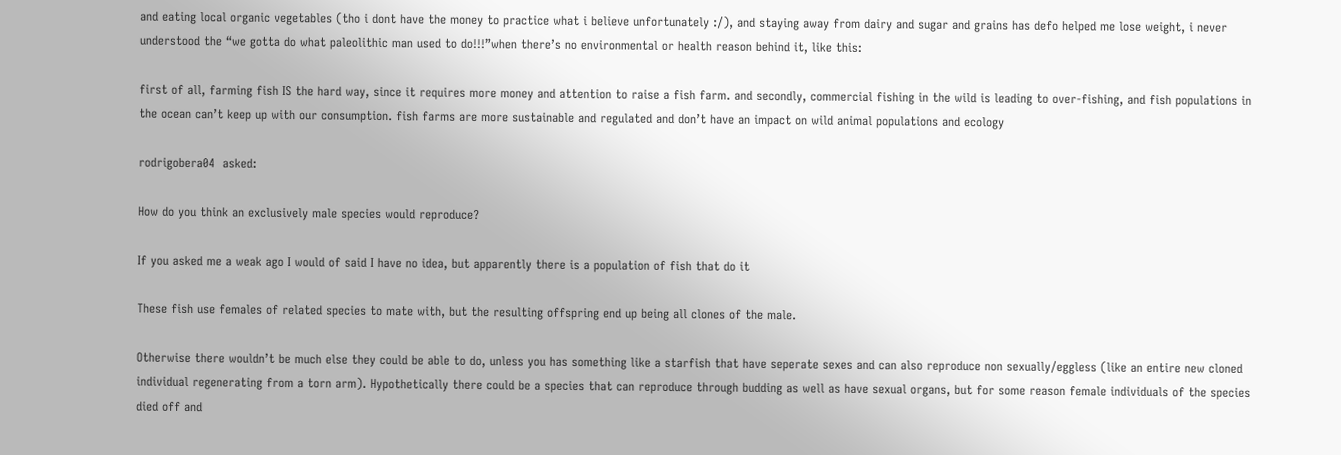and eating local organic vegetables (tho i dont have the money to practice what i believe unfortunately :/), and staying away from dairy and sugar and grains has defo helped me lose weight, i never understood the “we gotta do what paleolithic man used to do!!!”when there’s no environmental or health reason behind it, like this:

first of all, farming fish IS the hard way, since it requires more money and attention to raise a fish farm. and secondly, commercial fishing in the wild is leading to over-fishing, and fish populations in the ocean can’t keep up with our consumption. fish farms are more sustainable and regulated and don’t have an impact on wild animal populations and ecology

rodrigobera04  asked:

How do you think an exclusively male species would reproduce?

If you asked me a weak ago I would of said I have no idea, but apparently there is a population of fish that do it

These fish use females of related species to mate with, but the resulting offspring end up being all clones of the male.

Otherwise there wouldn’t be much else they could be able to do, unless you has something like a starfish that have seperate sexes and can also reproduce non sexually/eggless (like an entire new cloned individual regenerating from a torn arm). Hypothetically there could be a species that can reproduce through budding as well as have sexual organs, but for some reason female individuals of the species died off and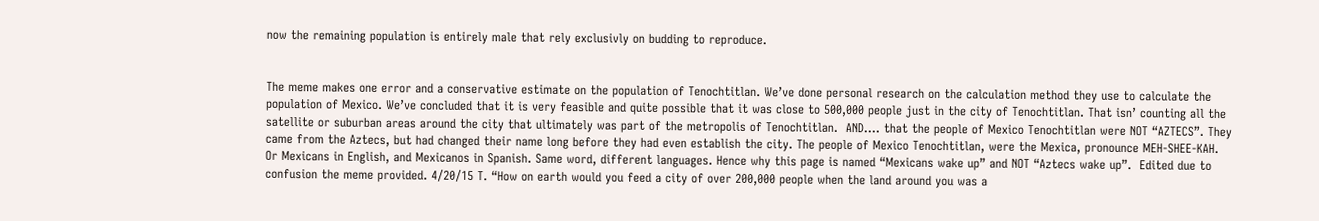now the remaining population is entirely male that rely exclusivly on budding to reproduce.


The meme makes one error and a conservative estimate on the population of Tenochtitlan. We’ve done personal research on the calculation method they use to calculate the population of Mexico. We’ve concluded that it is very feasible and quite possible that it was close to 500,000 people just in the city of Tenochtitlan. That isn’ counting all the satellite or suburban areas around the city that ultimately was part of the metropolis of Tenochtitlan.  AND…. that the people of Mexico Tenochtitlan were NOT “AZTECS”. They came from the Aztecs, but had changed their name long before they had even establish the city. The people of Mexico Tenochtitlan, were the Mexica, pronounce MEH-SHEE-KAH. Or Mexicans in English, and Mexicanos in Spanish. Same word, different languages. Hence why this page is named “Mexicans wake up” and NOT “Aztecs wake up”.  Edited due to confusion the meme provided. 4/20/15 T. “How on earth would you feed a city of over 200,000 people when the land around you was a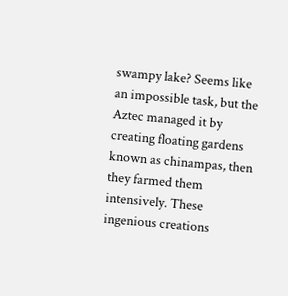swampy lake? Seems like an impossible task, but the Aztec managed it by creating floating gardens known as chinampas, then they farmed them intensively. These ingenious creations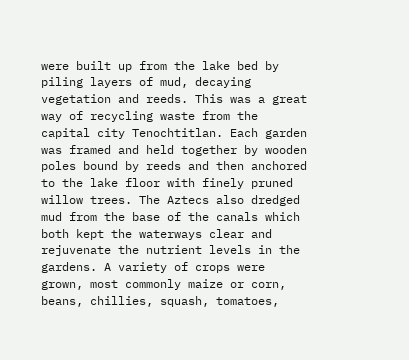were built up from the lake bed by piling layers of mud, decaying vegetation and reeds. This was a great way of recycling waste from the capital city Tenochtitlan. Each garden was framed and held together by wooden poles bound by reeds and then anchored to the lake floor with finely pruned willow trees. The Aztecs also dredged mud from the base of the canals which both kept the waterways clear and rejuvenate the nutrient levels in the gardens. A variety of crops were grown, most commonly maize or corn, beans, chillies, squash, tomatoes,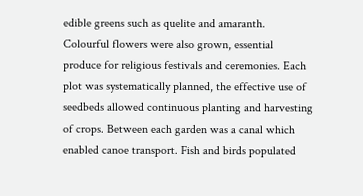edible greens such as quelite and amaranth. Colourful flowers were also grown, essential produce for religious festivals and ceremonies. Each plot was systematically planned, the effective use of seedbeds allowed continuous planting and harvesting of crops. Between each garden was a canal which enabled canoe transport. Fish and birds populated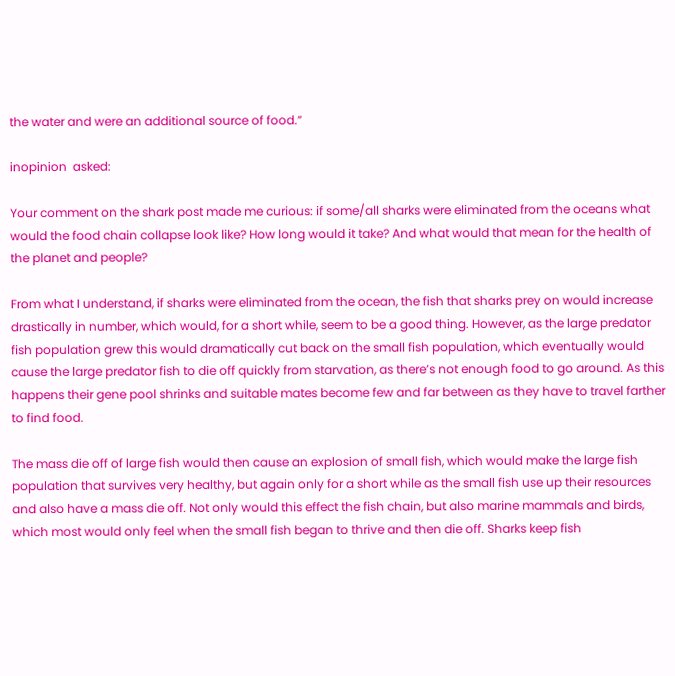the water and were an additional source of food.”

inopinion  asked:

Your comment on the shark post made me curious: if some/all sharks were eliminated from the oceans what would the food chain collapse look like? How long would it take? And what would that mean for the health of the planet and people?

From what I understand, if sharks were eliminated from the ocean, the fish that sharks prey on would increase drastically in number, which would, for a short while, seem to be a good thing. However, as the large predator fish population grew this would dramatically cut back on the small fish population, which eventually would cause the large predator fish to die off quickly from starvation, as there’s not enough food to go around. As this happens their gene pool shrinks and suitable mates become few and far between as they have to travel farther to find food.

The mass die off of large fish would then cause an explosion of small fish, which would make the large fish population that survives very healthy, but again only for a short while as the small fish use up their resources and also have a mass die off. Not only would this effect the fish chain, but also marine mammals and birds, which most would only feel when the small fish began to thrive and then die off. Sharks keep fish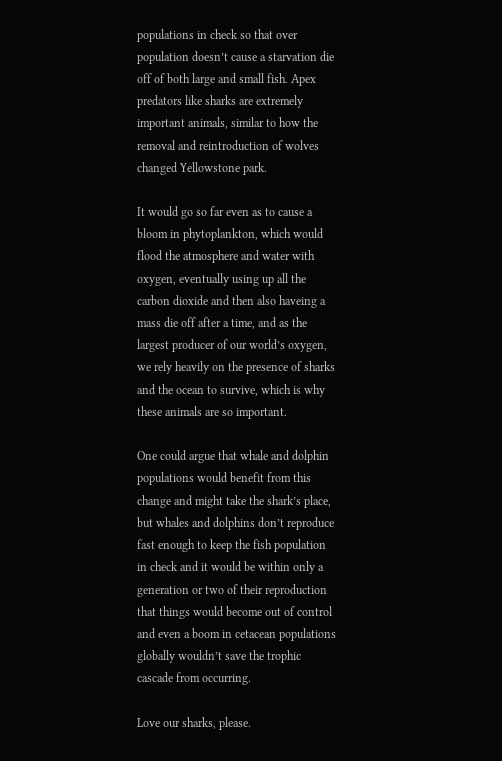populations in check so that over population doesn’t cause a starvation die off of both large and small fish. Apex predators like sharks are extremely important animals, similar to how the removal and reintroduction of wolves changed Yellowstone park.

It would go so far even as to cause a bloom in phytoplankton, which would flood the atmosphere and water with oxygen, eventually using up all the carbon dioxide and then also haveing a mass die off after a time, and as the largest producer of our world’s oxygen, we rely heavily on the presence of sharks and the ocean to survive, which is why these animals are so important.

One could argue that whale and dolphin populations would benefit from this change and might take the shark’s place, but whales and dolphins don’t reproduce fast enough to keep the fish population in check and it would be within only a generation or two of their reproduction that things would become out of control and even a boom in cetacean populations globally wouldn’t save the trophic cascade from occurring.

Love our sharks, please.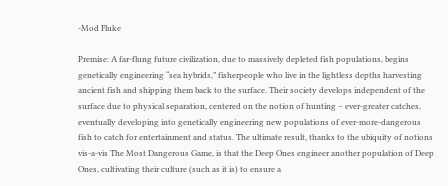-Mod Fluke

Premise: A far-flung future civilization, due to massively depleted fish populations, begins genetically engineering “sea hybrids,” fisherpeople who live in the lightless depths harvesting ancient fish and shipping them back to the surface. Their society develops independent of the surface due to physical separation, centered on the notion of hunting – ever-greater catches, eventually developing into genetically engineering new populations of ever-more-dangerous fish to catch for entertainment and status. The ultimate result, thanks to the ubiquity of notions vis-a-vis The Most Dangerous Game, is that the Deep Ones engineer another population of Deep Ones, cultivating their culture (such as it is) to ensure a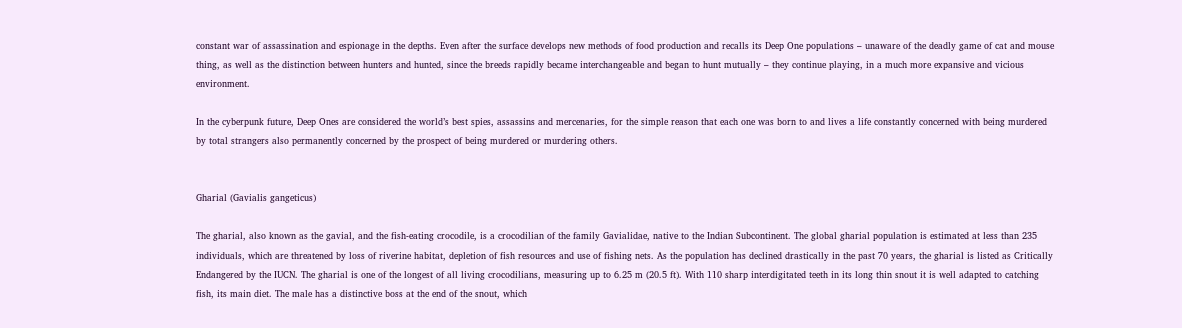constant war of assassination and espionage in the depths. Even after the surface develops new methods of food production and recalls its Deep One populations – unaware of the deadly game of cat and mouse thing, as well as the distinction between hunters and hunted, since the breeds rapidly became interchangeable and began to hunt mutually – they continue playing, in a much more expansive and vicious environment.

In the cyberpunk future, Deep Ones are considered the world’s best spies, assassins and mercenaries, for the simple reason that each one was born to and lives a life constantly concerned with being murdered by total strangers also permanently concerned by the prospect of being murdered or murdering others.


Gharial (Gavialis gangeticus)

The gharial, also known as the gavial, and the fish-eating crocodile, is a crocodilian of the family Gavialidae, native to the Indian Subcontinent. The global gharial population is estimated at less than 235 individuals, which are threatened by loss of riverine habitat, depletion of fish resources and use of fishing nets. As the population has declined drastically in the past 70 years, the gharial is listed as Critically Endangered by the IUCN. The gharial is one of the longest of all living crocodilians, measuring up to 6.25 m (20.5 ft). With 110 sharp interdigitated teeth in its long thin snout it is well adapted to catching fish, its main diet. The male has a distinctive boss at the end of the snout, which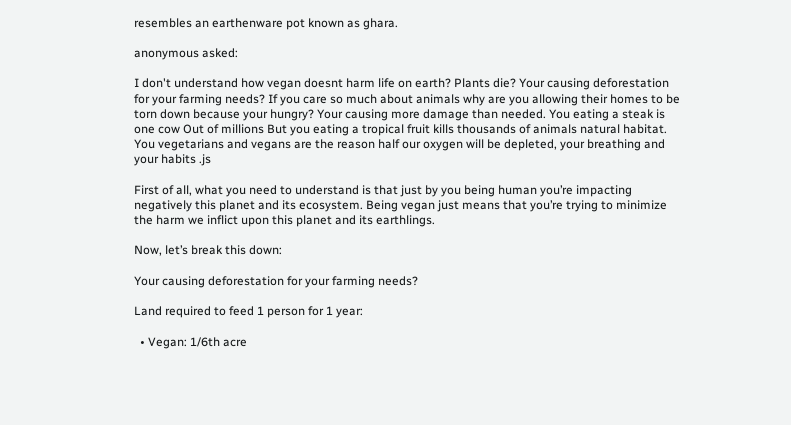resembles an earthenware pot known as ghara.

anonymous asked:

I don't understand how vegan doesnt harm life on earth? Plants die? Your causing deforestation for your farming needs? If you care so much about animals why are you allowing their homes to be torn down because your hungry? Your causing more damage than needed. You eating a steak is one cow Out of millions But you eating a tropical fruit kills thousands of animals natural habitat. You vegetarians and vegans are the reason half our oxygen will be depleted, your breathing and your habits .js

First of all, what you need to understand is that just by you being human you’re impacting negatively this planet and its ecosystem. Being vegan just means that you’re trying to minimize the harm we inflict upon this planet and its earthlings.

Now, let’s break this down:

Your causing deforestation for your farming needs?

Land required to feed 1 person for 1 year:

  • Vegan: 1/6th acre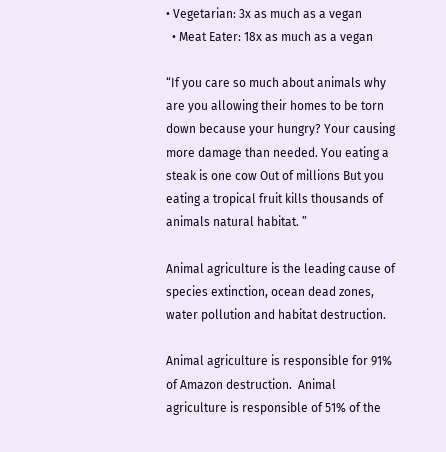• Vegetarian: 3x as much as a vegan
  • Meat Eater: 18x as much as a vegan

“If you care so much about animals why are you allowing their homes to be torn down because your hungry? Your causing more damage than needed. You eating a steak is one cow Out of millions But you eating a tropical fruit kills thousands of animals natural habitat. ”

Animal agriculture is the leading cause of species extinction, ocean dead zones, water pollution and habitat destruction.

Animal agriculture is responsible for 91% of Amazon destruction.  Animal agriculture is responsible of 51% of the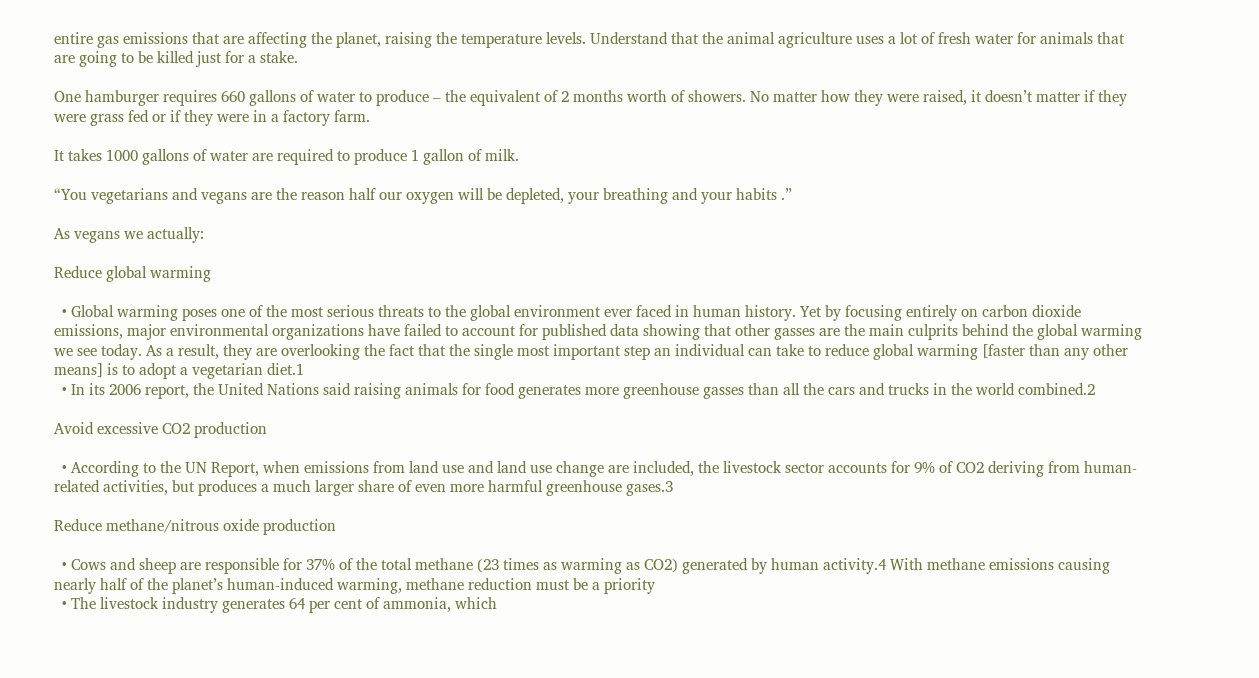entire gas emissions that are affecting the planet, raising the temperature levels. Understand that the animal agriculture uses a lot of fresh water for animals that are going to be killed just for a stake.

One hamburger requires 660 gallons of water to produce – the equivalent of 2 months worth of showers. No matter how they were raised, it doesn’t matter if they were grass fed or if they were in a factory farm.

It takes 1000 gallons of water are required to produce 1 gallon of milk.

“You vegetarians and vegans are the reason half our oxygen will be depleted, your breathing and your habits .”

As vegans we actually:

Reduce global warming

  • Global warming poses one of the most serious threats to the global environment ever faced in human history. Yet by focusing entirely on carbon dioxide emissions, major environmental organizations have failed to account for published data showing that other gasses are the main culprits behind the global warming we see today. As a result, they are overlooking the fact that the single most important step an individual can take to reduce global warming [faster than any other means] is to adopt a vegetarian diet.1
  • In its 2006 report, the United Nations said raising animals for food generates more greenhouse gasses than all the cars and trucks in the world combined.2

Avoid excessive CO2 production

  • According to the UN Report, when emissions from land use and land use change are included, the livestock sector accounts for 9% of CO2 deriving from human-related activities, but produces a much larger share of even more harmful greenhouse gases.3

Reduce methane/nitrous oxide production

  • Cows and sheep are responsible for 37% of the total methane (23 times as warming as CO2) generated by human activity.4 With methane emissions causing nearly half of the planet’s human-induced warming, methane reduction must be a priority
  • The livestock industry generates 64 per cent of ammonia, which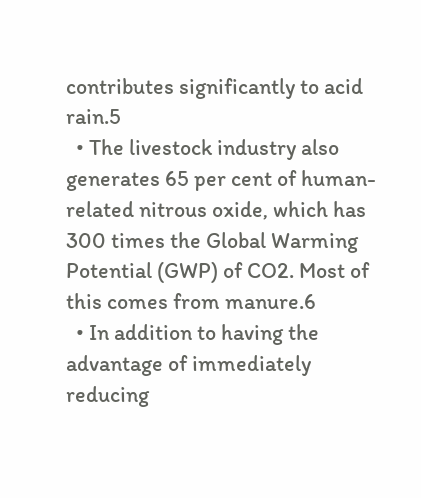contributes significantly to acid rain.5
  • The livestock industry also generates 65 per cent of human-related nitrous oxide, which has 300 times the Global Warming Potential (GWP) of CO2. Most of this comes from manure.6
  • In addition to having the advantage of immediately reducing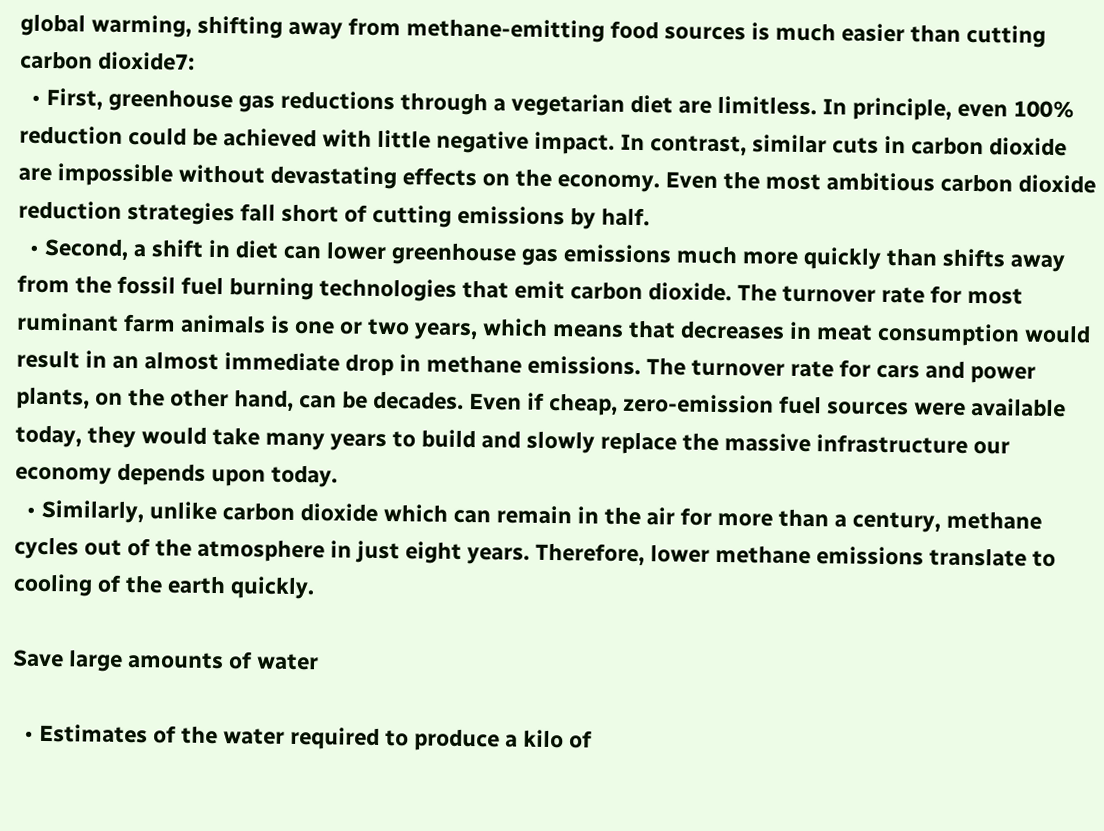global warming, shifting away from methane-emitting food sources is much easier than cutting carbon dioxide7:
  • First, greenhouse gas reductions through a vegetarian diet are limitless. In principle, even 100% reduction could be achieved with little negative impact. In contrast, similar cuts in carbon dioxide are impossible without devastating effects on the economy. Even the most ambitious carbon dioxide reduction strategies fall short of cutting emissions by half.
  • Second, a shift in diet can lower greenhouse gas emissions much more quickly than shifts away from the fossil fuel burning technologies that emit carbon dioxide. The turnover rate for most ruminant farm animals is one or two years, which means that decreases in meat consumption would result in an almost immediate drop in methane emissions. The turnover rate for cars and power plants, on the other hand, can be decades. Even if cheap, zero-emission fuel sources were available today, they would take many years to build and slowly replace the massive infrastructure our economy depends upon today.
  • Similarly, unlike carbon dioxide which can remain in the air for more than a century, methane cycles out of the atmosphere in just eight years. Therefore, lower methane emissions translate to cooling of the earth quickly.

Save large amounts of water

  • Estimates of the water required to produce a kilo of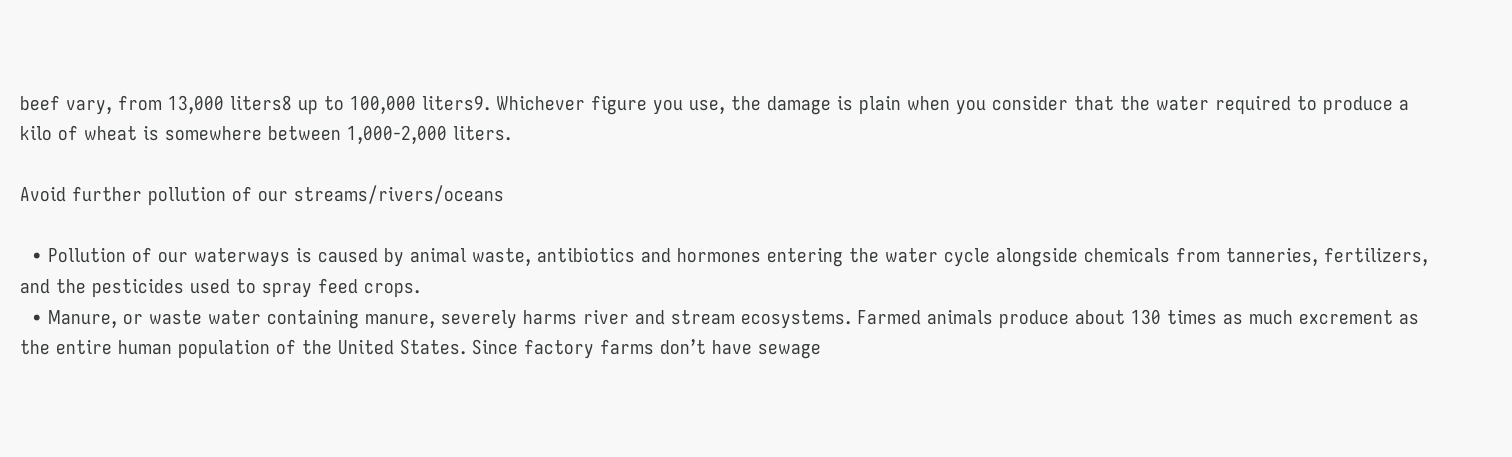beef vary, from 13,000 liters8 up to 100,000 liters9. Whichever figure you use, the damage is plain when you consider that the water required to produce a kilo of wheat is somewhere between 1,000-2,000 liters.

Avoid further pollution of our streams/rivers/oceans

  • Pollution of our waterways is caused by animal waste, antibiotics and hormones entering the water cycle alongside chemicals from tanneries, fertilizers, and the pesticides used to spray feed crops.
  • Manure, or waste water containing manure, severely harms river and stream ecosystems. Farmed animals produce about 130 times as much excrement as the entire human population of the United States. Since factory farms don’t have sewage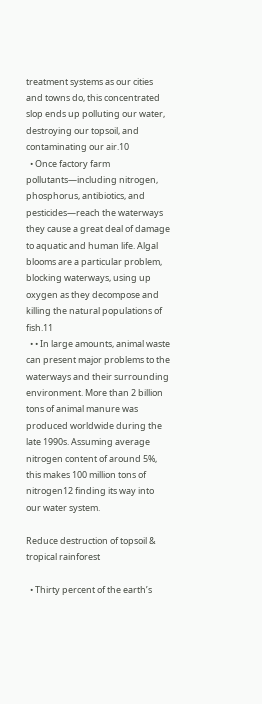treatment systems as our cities and towns do, this concentrated slop ends up polluting our water, destroying our topsoil, and contaminating our air.10
  • Once factory farm pollutants—including nitrogen, phosphorus, antibiotics, and pesticides—reach the waterways they cause a great deal of damage to aquatic and human life. Algal blooms are a particular problem, blocking waterways, using up oxygen as they decompose and killing the natural populations of fish.11
  • • In large amounts, animal waste can present major problems to the waterways and their surrounding environment. More than 2 billion tons of animal manure was produced worldwide during the late 1990s. Assuming average nitrogen content of around 5%, this makes 100 million tons of nitrogen12 finding its way into our water system.

Reduce destruction of topsoil & tropical rainforest

  • Thirty percent of the earth’s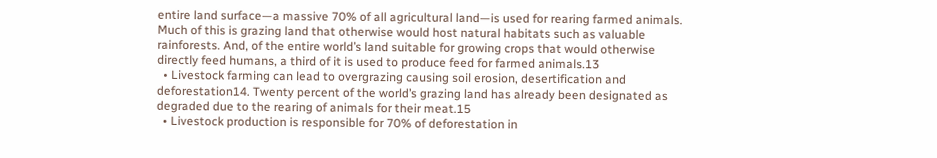entire land surface—a massive 70% of all agricultural land—is used for rearing farmed animals. Much of this is grazing land that otherwise would host natural habitats such as valuable rainforests. And, of the entire world’s land suitable for growing crops that would otherwise directly feed humans, a third of it is used to produce feed for farmed animals.13
  • Livestock farming can lead to overgrazing causing soil erosion, desertification and deforestation14. Twenty percent of the world’s grazing land has already been designated as degraded due to the rearing of animals for their meat.15
  • Livestock production is responsible for 70% of deforestation in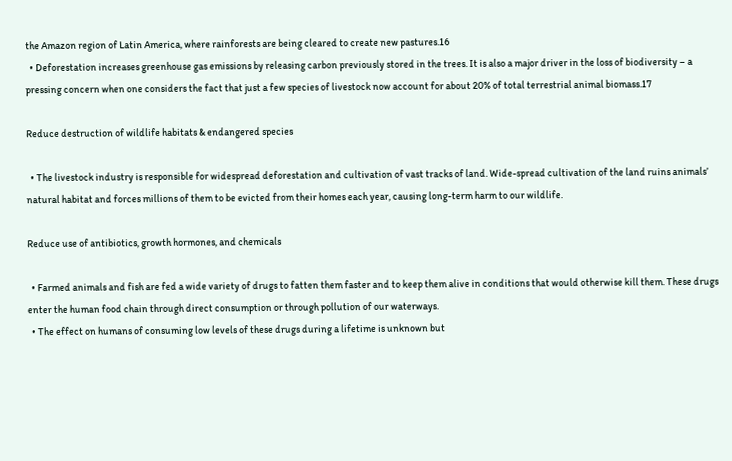the Amazon region of Latin America, where rainforests are being cleared to create new pastures.16
  • Deforestation increases greenhouse gas emissions by releasing carbon previously stored in the trees. It is also a major driver in the loss of biodiversity – a pressing concern when one considers the fact that just a few species of livestock now account for about 20% of total terrestrial animal biomass.17

Reduce destruction of wildlife habitats & endangered species

  • The livestock industry is responsible for widespread deforestation and cultivation of vast tracks of land. Wide-spread cultivation of the land ruins animals’ natural habitat and forces millions of them to be evicted from their homes each year, causing long-term harm to our wildlife.

Reduce use of antibiotics, growth hormones, and chemicals

  • Farmed animals and fish are fed a wide variety of drugs to fatten them faster and to keep them alive in conditions that would otherwise kill them. These drugs enter the human food chain through direct consumption or through pollution of our waterways.
  • The effect on humans of consuming low levels of these drugs during a lifetime is unknown but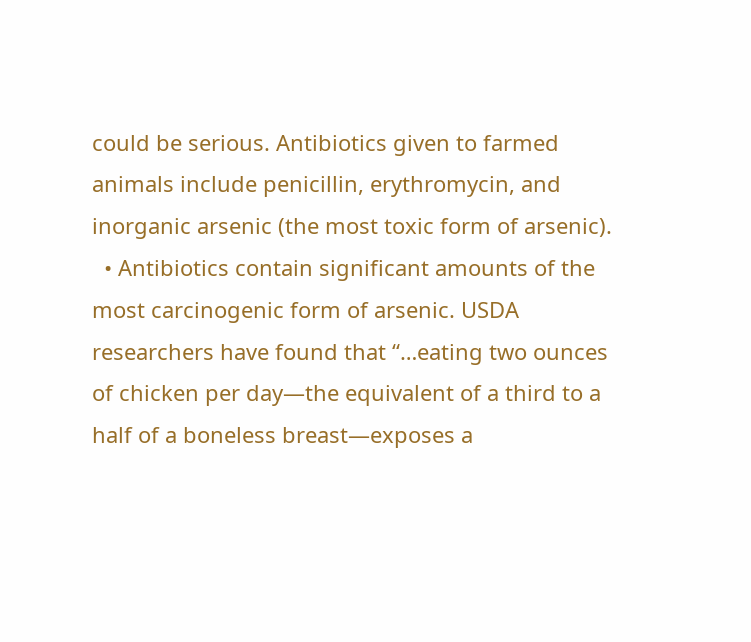could be serious. Antibiotics given to farmed animals include penicillin, erythromycin, and inorganic arsenic (the most toxic form of arsenic).
  • Antibiotics contain significant amounts of the most carcinogenic form of arsenic. USDA researchers have found that “…eating two ounces of chicken per day—the equivalent of a third to a half of a boneless breast—exposes a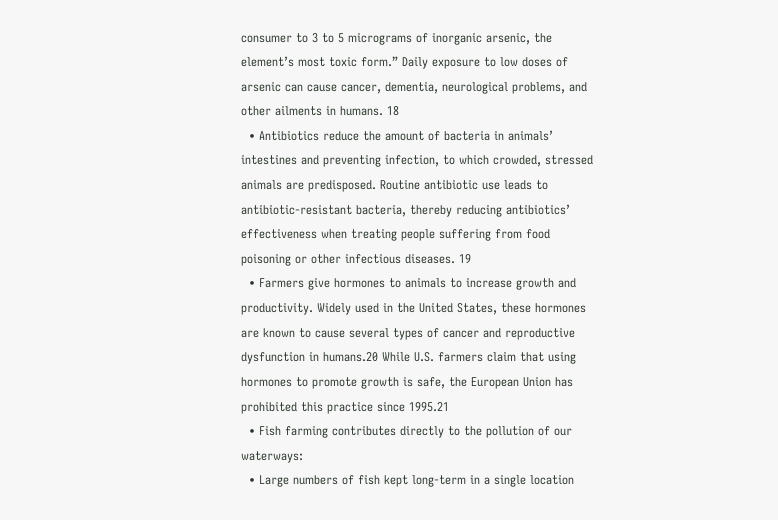consumer to 3 to 5 micrograms of inorganic arsenic, the element’s most toxic form.” Daily exposure to low doses of arsenic can cause cancer, dementia, neurological problems, and other ailments in humans. 18
  • Antibiotics reduce the amount of bacteria in animals’ intestines and preventing infection, to which crowded, stressed animals are predisposed. Routine antibiotic use leads to antibiotic-resistant bacteria, thereby reducing antibiotics’ effectiveness when treating people suffering from food poisoning or other infectious diseases. 19
  • Farmers give hormones to animals to increase growth and productivity. Widely used in the United States, these hormones are known to cause several types of cancer and reproductive dysfunction in humans.20 While U.S. farmers claim that using hormones to promote growth is safe, the European Union has prohibited this practice since 1995.21
  • Fish farming contributes directly to the pollution of our waterways:
  • Large numbers of fish kept long-term in a single location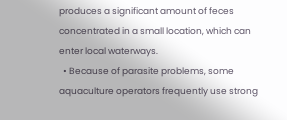produces a significant amount of feces concentrated in a small location, which can enter local waterways.
  • Because of parasite problems, some aquaculture operators frequently use strong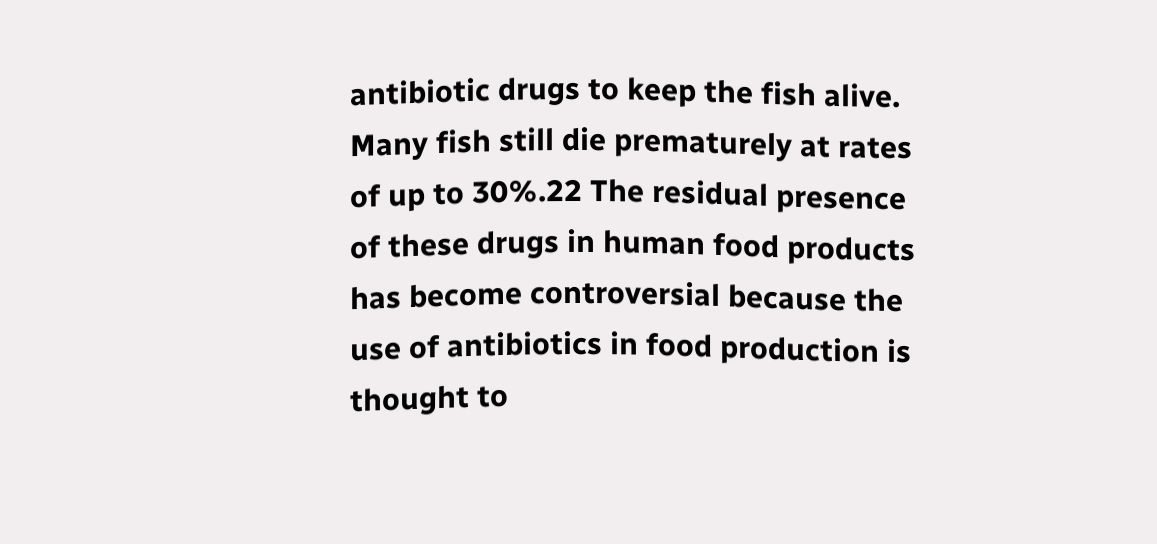antibiotic drugs to keep the fish alive. Many fish still die prematurely at rates of up to 30%.22 The residual presence of these drugs in human food products has become controversial because the use of antibiotics in food production is thought to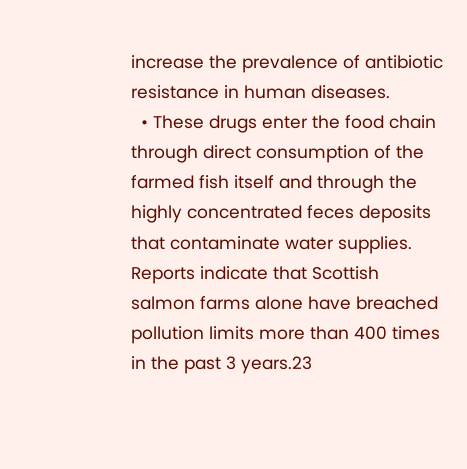increase the prevalence of antibiotic resistance in human diseases.
  • These drugs enter the food chain through direct consumption of the farmed fish itself and through the highly concentrated feces deposits that contaminate water supplies. Reports indicate that Scottish salmon farms alone have breached pollution limits more than 400 times in the past 3 years.23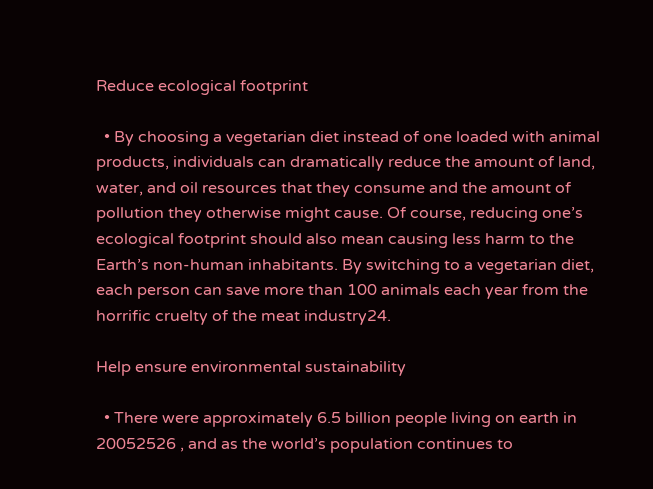Reduce ecological footprint

  • By choosing a vegetarian diet instead of one loaded with animal products, individuals can dramatically reduce the amount of land, water, and oil resources that they consume and the amount of pollution they otherwise might cause. Of course, reducing one’s ecological footprint should also mean causing less harm to the Earth’s non-human inhabitants. By switching to a vegetarian diet, each person can save more than 100 animals each year from the horrific cruelty of the meat industry24.

Help ensure environmental sustainability

  • There were approximately 6.5 billion people living on earth in 20052526 , and as the world’s population continues to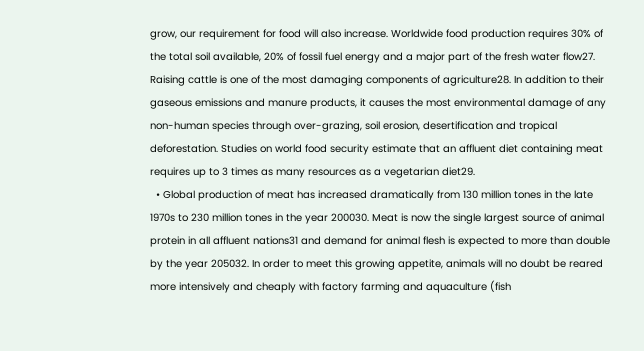grow, our requirement for food will also increase. Worldwide food production requires 30% of the total soil available, 20% of fossil fuel energy and a major part of the fresh water flow27. Raising cattle is one of the most damaging components of agriculture28. In addition to their gaseous emissions and manure products, it causes the most environmental damage of any non-human species through over-grazing, soil erosion, desertification and tropical deforestation. Studies on world food security estimate that an affluent diet containing meat requires up to 3 times as many resources as a vegetarian diet29.
  • Global production of meat has increased dramatically from 130 million tones in the late 1970s to 230 million tones in the year 200030. Meat is now the single largest source of animal protein in all affluent nations31 and demand for animal flesh is expected to more than double by the year 205032. In order to meet this growing appetite, animals will no doubt be reared more intensively and cheaply with factory farming and aquaculture (fish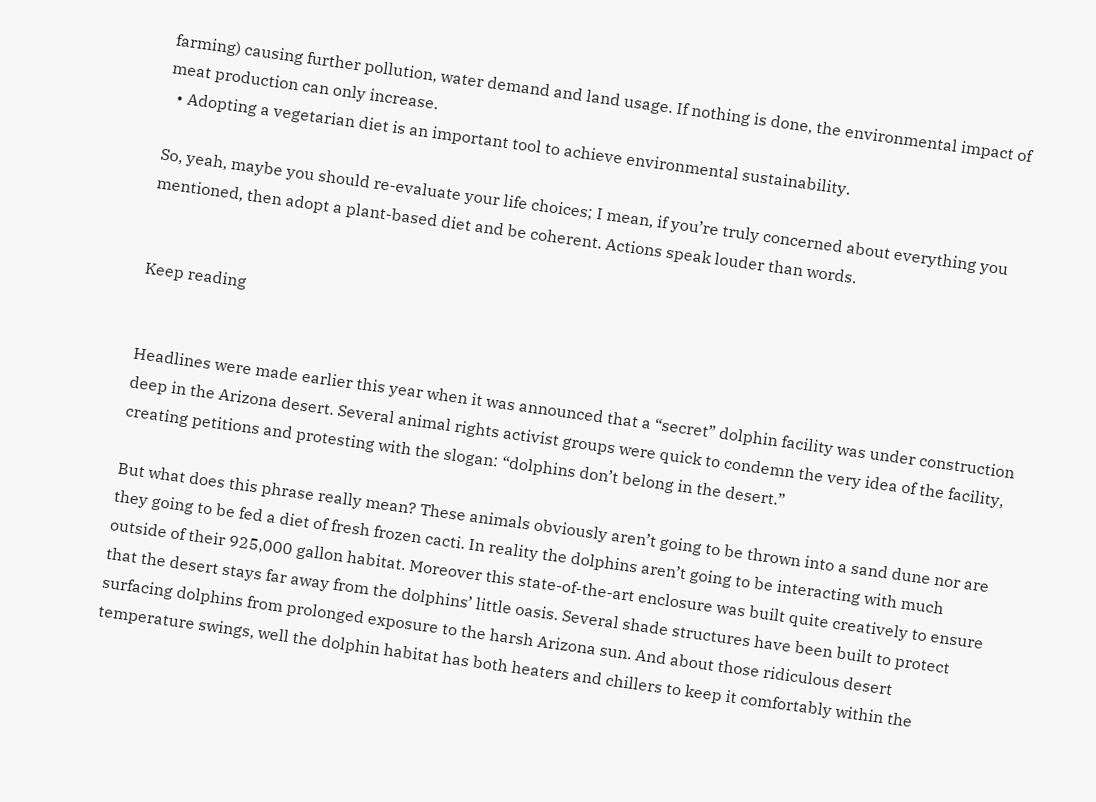farming) causing further pollution, water demand and land usage. If nothing is done, the environmental impact of meat production can only increase.
  • Adopting a vegetarian diet is an important tool to achieve environmental sustainability.

So, yeah, maybe you should re-evaluate your life choices; I mean, if you’re truly concerned about everything you mentioned, then adopt a plant-based diet and be coherent. Actions speak louder than words.


Keep reading


Headlines were made earlier this year when it was announced that a “secret” dolphin facility was under construction deep in the Arizona desert. Several animal rights activist groups were quick to condemn the very idea of the facility, creating petitions and protesting with the slogan: “dolphins don’t belong in the desert.”

But what does this phrase really mean? These animals obviously aren’t going to be thrown into a sand dune nor are they going to be fed a diet of fresh frozen cacti. In reality the dolphins aren’t going to be interacting with much outside of their 925,000 gallon habitat. Moreover this state-of-the-art enclosure was built quite creatively to ensure that the desert stays far away from the dolphins’ little oasis. Several shade structures have been built to protect surfacing dolphins from prolonged exposure to the harsh Arizona sun. And about those ridiculous desert temperature swings, well the dolphin habitat has both heaters and chillers to keep it comfortably within the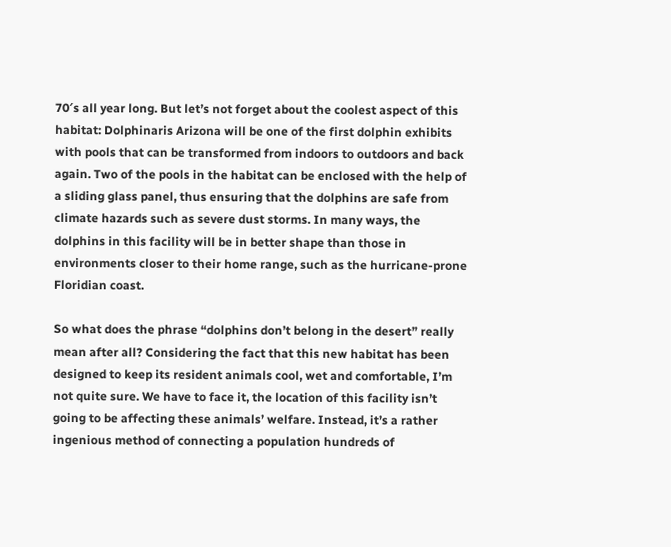70′s all year long. But let’s not forget about the coolest aspect of this habitat: Dolphinaris Arizona will be one of the first dolphin exhibits with pools that can be transformed from indoors to outdoors and back again. Two of the pools in the habitat can be enclosed with the help of a sliding glass panel, thus ensuring that the dolphins are safe from climate hazards such as severe dust storms. In many ways, the dolphins in this facility will be in better shape than those in environments closer to their home range, such as the hurricane-prone Floridian coast.

So what does the phrase “dolphins don’t belong in the desert” really mean after all? Considering the fact that this new habitat has been designed to keep its resident animals cool, wet and comfortable, I’m not quite sure. We have to face it, the location of this facility isn’t going to be affecting these animals’ welfare. Instead, it’s a rather ingenious method of connecting a population hundreds of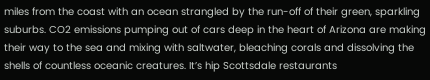miles from the coast with an ocean strangled by the run-off of their green, sparkling suburbs. CO2 emissions pumping out of cars deep in the heart of Arizona are making their way to the sea and mixing with saltwater, bleaching corals and dissolving the shells of countless oceanic creatures. It’s hip Scottsdale restaurants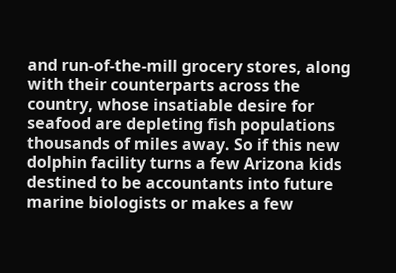and run-of-the-mill grocery stores, along with their counterparts across the country, whose insatiable desire for seafood are depleting fish populations thousands of miles away. So if this new dolphin facility turns a few Arizona kids destined to be accountants into future marine biologists or makes a few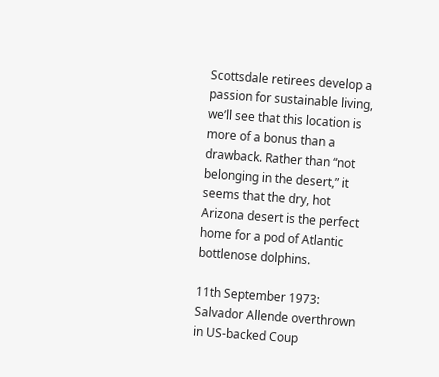Scottsdale retirees develop a passion for sustainable living, we’ll see that this location is more of a bonus than a drawback. Rather than “not belonging in the desert,” it seems that the dry, hot Arizona desert is the perfect home for a pod of Atlantic bottlenose dolphins.

11th September 1973: Salvador Allende overthrown in US-backed Coup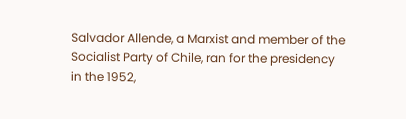Salvador Allende, a Marxist and member of the Socialist Party of Chile, ran for the presidency in the 1952,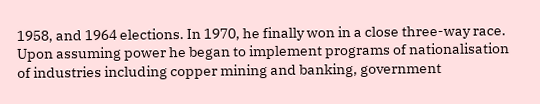1958, and 1964 elections. In 1970, he finally won in a close three-way race. Upon assuming power he began to implement programs of nationalisation of industries including copper mining and banking, government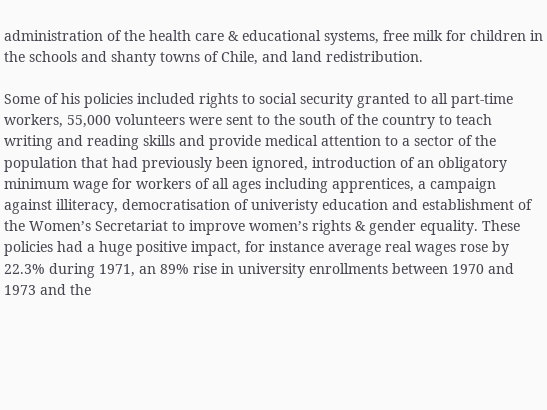administration of the health care & educational systems, free milk for children in the schools and shanty towns of Chile, and land redistribution.

Some of his policies included rights to social security granted to all part-time workers, 55,000 volunteers were sent to the south of the country to teach writing and reading skills and provide medical attention to a sector of the population that had previously been ignored, introduction of an obligatory minimum wage for workers of all ages including apprentices, a campaign against illiteracy, democratisation of univeristy education and establishment of the Women’s Secretariat to improve women’s rights & gender equality. These policies had a huge positive impact, for instance average real wages rose by 22.3% during 1971, an 89% rise in university enrollments between 1970 and 1973 and the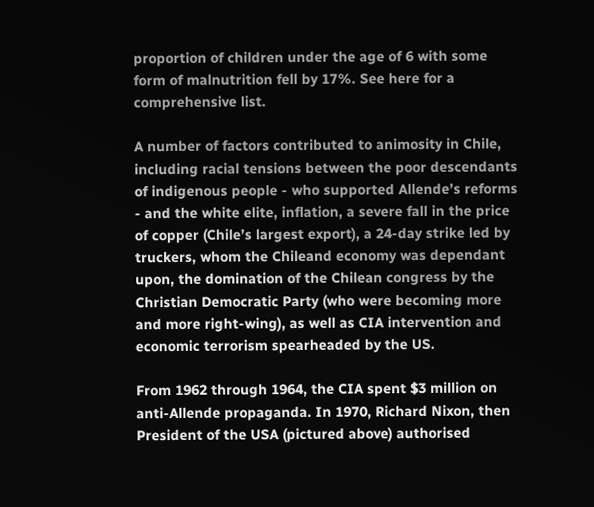proportion of children under the age of 6 with some form of malnutrition fell by 17%. See here for a comprehensive list.

A number of factors contributed to animosity in Chile, including racial tensions between the poor descendants of indigenous people - who supported Allende’s reforms - and the white elite, inflation, a severe fall in the price of copper (Chile’s largest export), a 24-day strike led by truckers, whom the Chileand economy was dependant upon, the domination of the Chilean congress by the Christian Democratic Party (who were becoming more and more right-wing), as well as CIA intervention and economic terrorism spearheaded by the US.

From 1962 through 1964, the CIA spent $3 million on anti-Allende propaganda. In 1970, Richard Nixon, then President of the USA (pictured above) authorised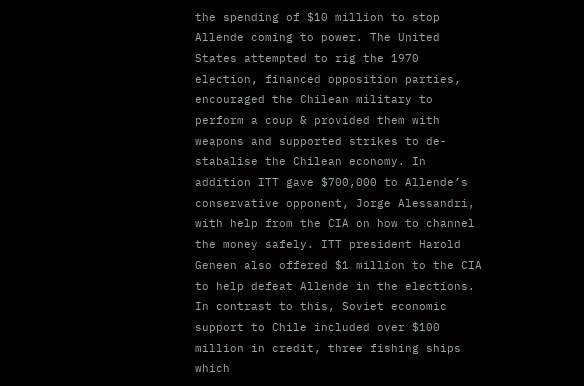the spending of $10 million to stop Allende coming to power. The United States attempted to rig the 1970 election, financed opposition parties, encouraged the Chilean military to perform a coup & provided them with weapons and supported strikes to de-stabalise the Chilean economy. In addition ITT gave $700,000 to Allende’s conservative opponent, Jorge Alessandri, with help from the CIA on how to channel the money safely. ITT president Harold Geneen also offered $1 million to the CIA to help defeat Allende in the elections. In contrast to this, Soviet economic support to Chile included over $100 million in credit, three fishing ships which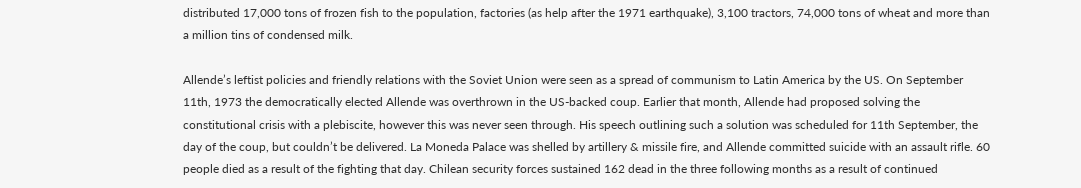distributed 17,000 tons of frozen fish to the population, factories (as help after the 1971 earthquake), 3,100 tractors, 74,000 tons of wheat and more than a million tins of condensed milk.

Allende’s leftist policies and friendly relations with the Soviet Union were seen as a spread of communism to Latin America by the US. On September 11th, 1973 the democratically elected Allende was overthrown in the US-backed coup. Earlier that month, Allende had proposed solving the constitutional crisis with a plebiscite, however this was never seen through. His speech outlining such a solution was scheduled for 11th September, the day of the coup, but couldn’t be delivered. La Moneda Palace was shelled by artillery & missile fire, and Allende committed suicide with an assault rifle. 60 people died as a result of the fighting that day. Chilean security forces sustained 162 dead in the three following months as a result of continued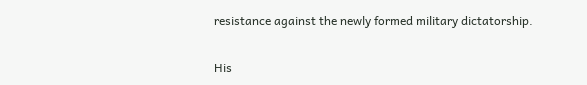resistance against the newly formed military dictatorship.

His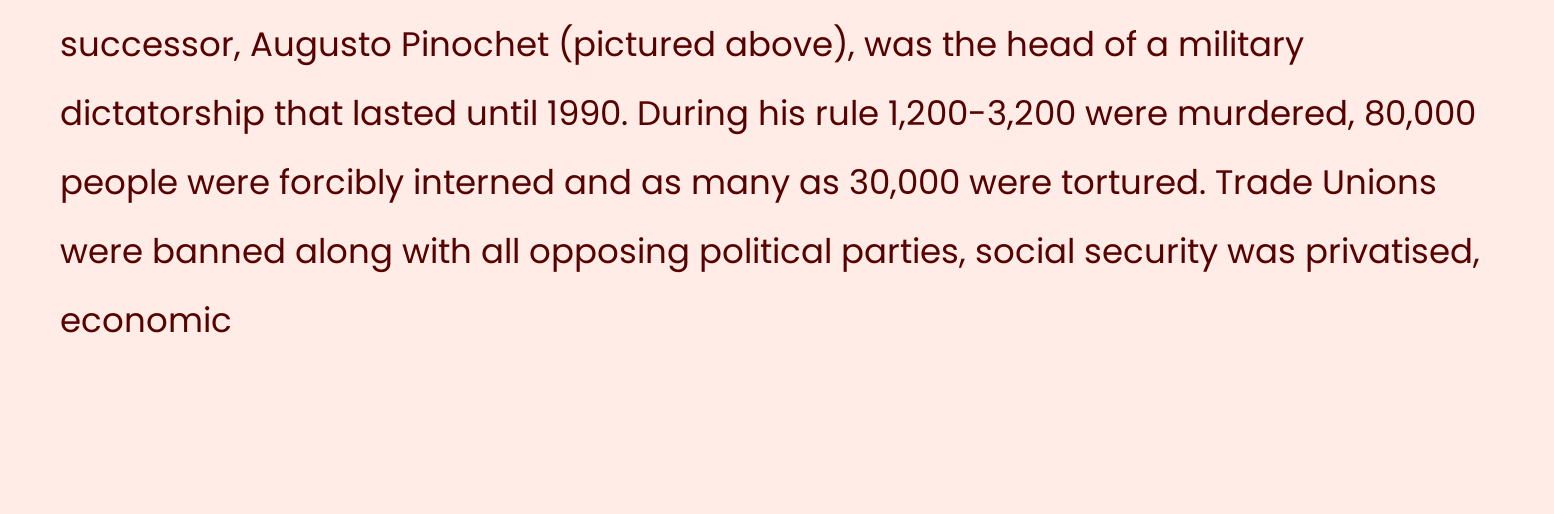successor, Augusto Pinochet (pictured above), was the head of a military dictatorship that lasted until 1990. During his rule 1,200-3,200 were murdered, 80,000 people were forcibly interned and as many as 30,000 were tortured. Trade Unions were banned along with all opposing political parties, social security was privatised, economic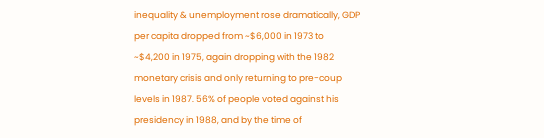inequality & unemployment rose dramatically, GDP per capita dropped from ~$6,000 in 1973 to ~$4,200 in 1975, again dropping with the 1982 monetary crisis and only returning to pre-coup levels in 1987. 56% of people voted against his presidency in 1988, and by the time of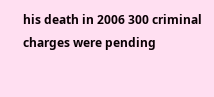his death in 2006 300 criminal charges were pending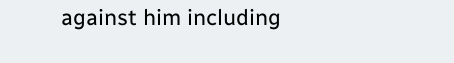against him including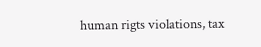human rigts violations, tax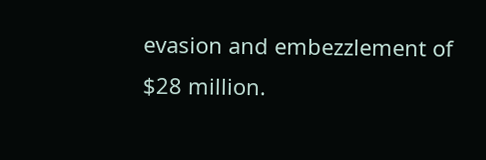evasion and embezzlement of $28 million.